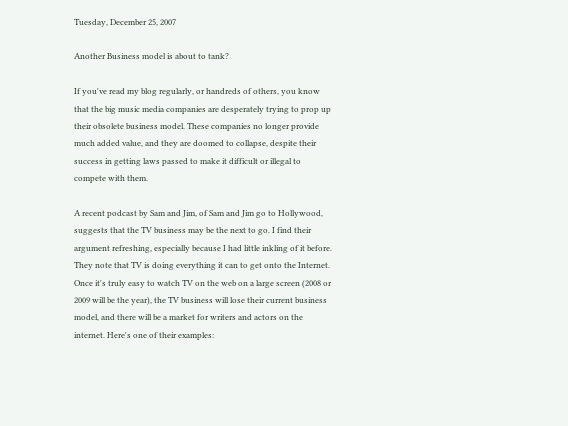Tuesday, December 25, 2007

Another Business model is about to tank?

If you've read my blog regularly, or handreds of others, you know that the big music media companies are desperately trying to prop up their obsolete business model. These companies no longer provide much added value, and they are doomed to collapse, despite their success in getting laws passed to make it difficult or illegal to compete with them.

A recent podcast by Sam and Jim, of Sam and Jim go to Hollywood, suggests that the TV business may be the next to go. I find their argument refreshing, especially because I had little inkling of it before. They note that TV is doing everything it can to get onto the Internet. Once it's truly easy to watch TV on the web on a large screen (2008 or 2009 will be the year), the TV business will lose their current business model, and there will be a market for writers and actors on the internet. Here's one of their examples: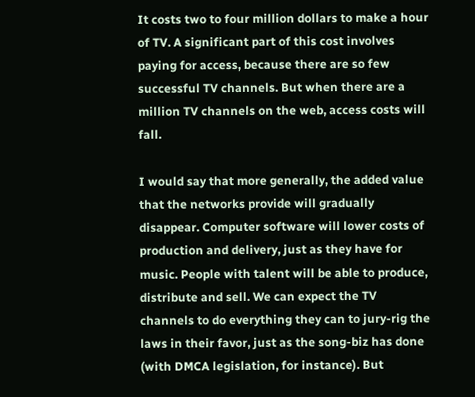It costs two to four million dollars to make a hour of TV. A significant part of this cost involves paying for access, because there are so few successful TV channels. But when there are a million TV channels on the web, access costs will fall.

I would say that more generally, the added value that the networks provide will gradually disappear. Computer software will lower costs of production and delivery, just as they have for music. People with talent will be able to produce, distribute and sell. We can expect the TV channels to do everything they can to jury-rig the laws in their favor, just as the song-biz has done (with DMCA legislation, for instance). But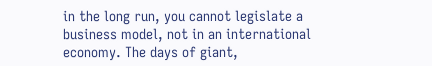in the long run, you cannot legislate a business model, not in an international economy. The days of giant,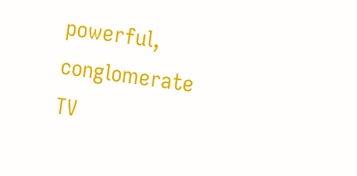powerful, conglomerate TV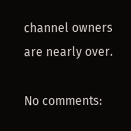channel owners are nearly over.

No comments: